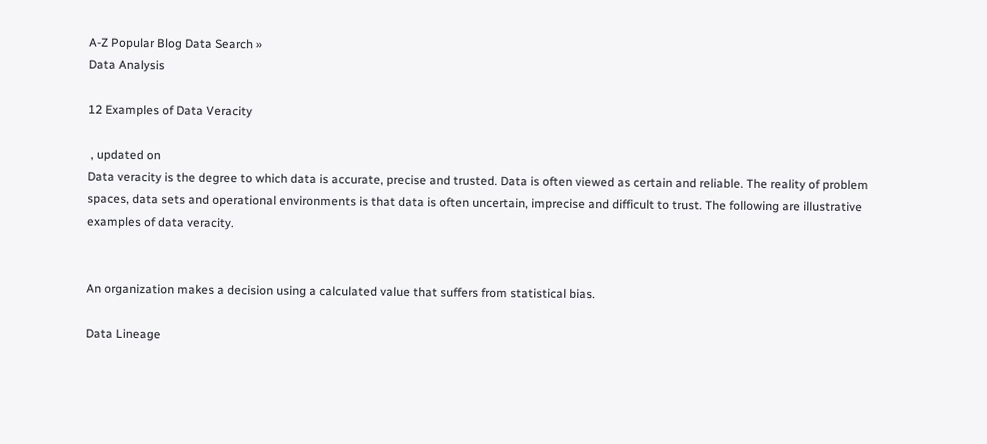A-Z Popular Blog Data Search »
Data Analysis

12 Examples of Data Veracity

 , updated on
Data veracity is the degree to which data is accurate, precise and trusted. Data is often viewed as certain and reliable. The reality of problem spaces, data sets and operational environments is that data is often uncertain, imprecise and difficult to trust. The following are illustrative examples of data veracity.


An organization makes a decision using a calculated value that suffers from statistical bias.

Data Lineage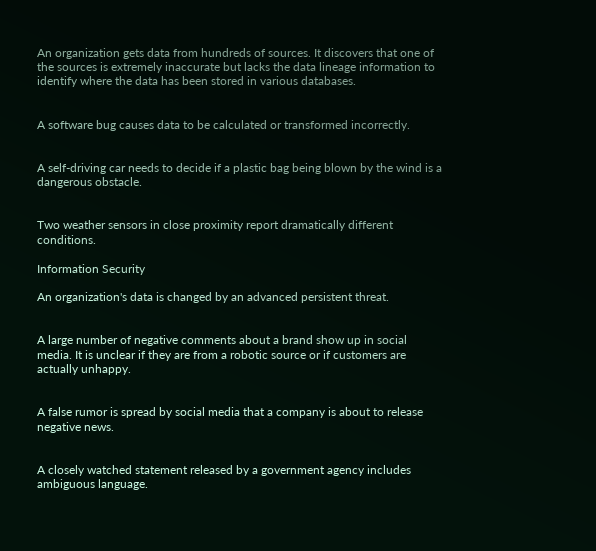An organization gets data from hundreds of sources. It discovers that one of the sources is extremely inaccurate but lacks the data lineage information to identify where the data has been stored in various databases.


A software bug causes data to be calculated or transformed incorrectly.


A self-driving car needs to decide if a plastic bag being blown by the wind is a dangerous obstacle.


Two weather sensors in close proximity report dramatically different conditions.

Information Security

An organization's data is changed by an advanced persistent threat.


A large number of negative comments about a brand show up in social media. It is unclear if they are from a robotic source or if customers are actually unhappy.


A false rumor is spread by social media that a company is about to release negative news.


A closely watched statement released by a government agency includes ambiguous language.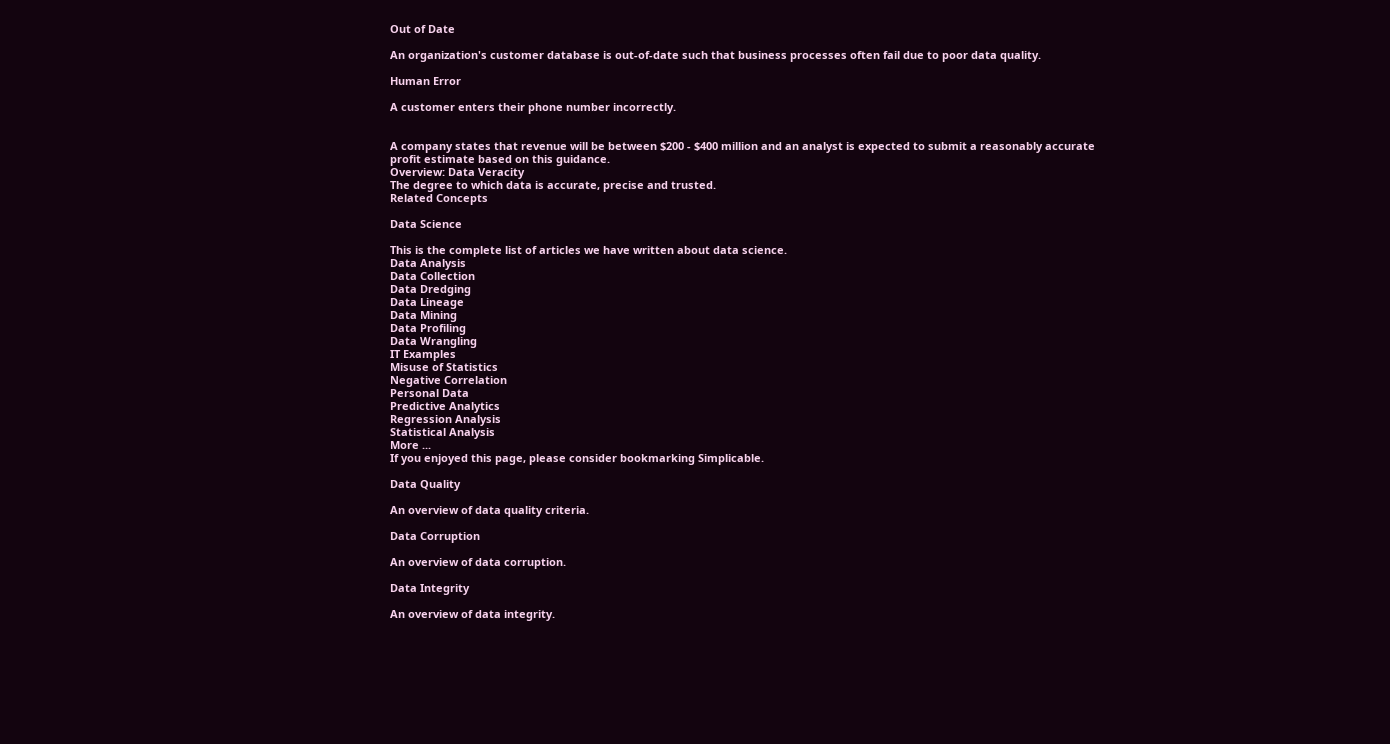Out of Date

An organization's customer database is out-of-date such that business processes often fail due to poor data quality.

Human Error

A customer enters their phone number incorrectly.


A company states that revenue will be between $200 - $400 million and an analyst is expected to submit a reasonably accurate profit estimate based on this guidance.
Overview: Data Veracity
The degree to which data is accurate, precise and trusted.
Related Concepts

Data Science

This is the complete list of articles we have written about data science.
Data Analysis
Data Collection
Data Dredging
Data Lineage
Data Mining
Data Profiling
Data Wrangling
IT Examples
Misuse of Statistics
Negative Correlation
Personal Data
Predictive Analytics
Regression Analysis
Statistical Analysis
More ...
If you enjoyed this page, please consider bookmarking Simplicable.

Data Quality

An overview of data quality criteria.

Data Corruption

An overview of data corruption.

Data Integrity

An overview of data integrity.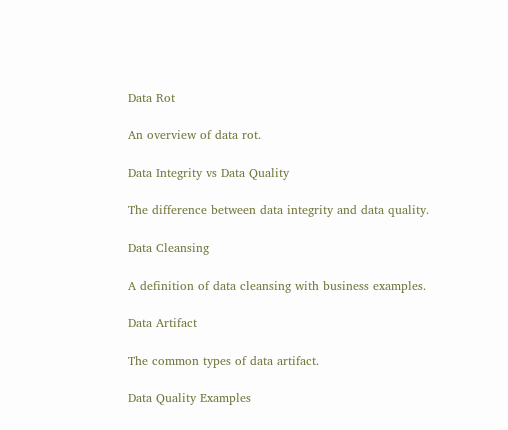Data Rot

An overview of data rot.

Data Integrity vs Data Quality

The difference between data integrity and data quality.

Data Cleansing

A definition of data cleansing with business examples.

Data Artifact

The common types of data artifact.

Data Quality Examples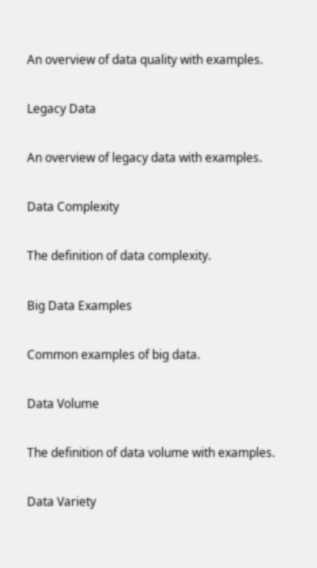An overview of data quality with examples.

Legacy Data

An overview of legacy data with examples.

Data Complexity

The definition of data complexity.

Big Data Examples

Common examples of big data.

Data Volume

The definition of data volume with examples.

Data Variety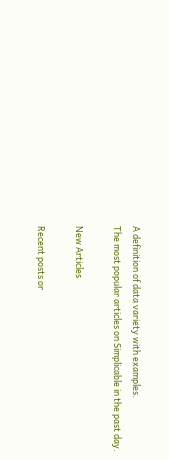A definition of data variety with examples.
The most popular articles on Simplicable in the past day.

New Articles

Recent posts or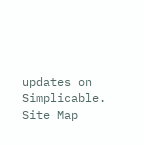updates on Simplicable.
Site Map